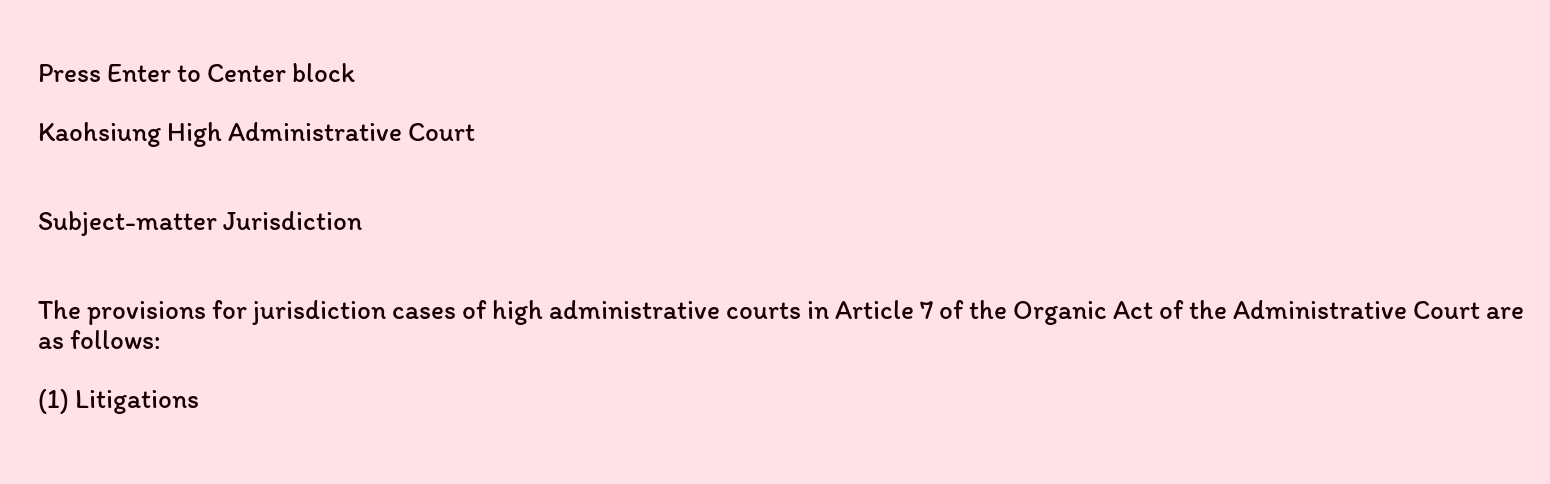Press Enter to Center block

Kaohsiung High Administrative Court


Subject-matter Jurisdiction


The provisions for jurisdiction cases of high administrative courts in Article 7 of the Organic Act of the Administrative Court are as follows:

(1) Litigations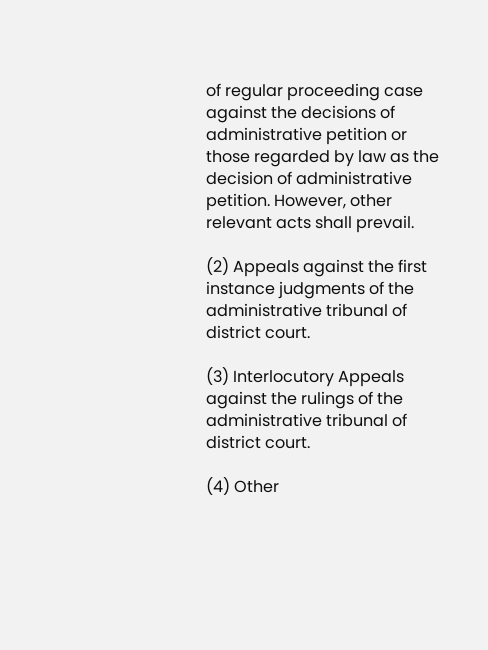of regular proceeding case against the decisions of administrative petition or those regarded by law as the decision of administrative petition. However, other relevant acts shall prevail.

(2) Appeals against the first instance judgments of the administrative tribunal of district court.

(3) Interlocutory Appeals against the rulings of the administrative tribunal of district court.

(4) Other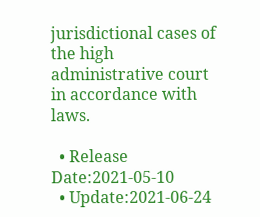jurisdictional cases of the high administrative court in accordance with laws.

  • Release Date:2021-05-10
  • Update:2021-06-24